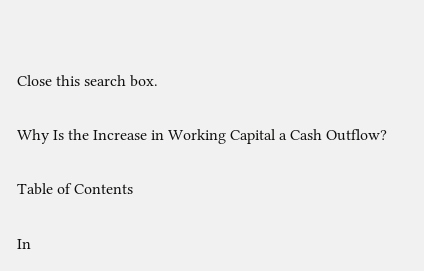Close this search box.

Why Is the Increase in Working Capital a Cash Outflow?

Table of Contents

In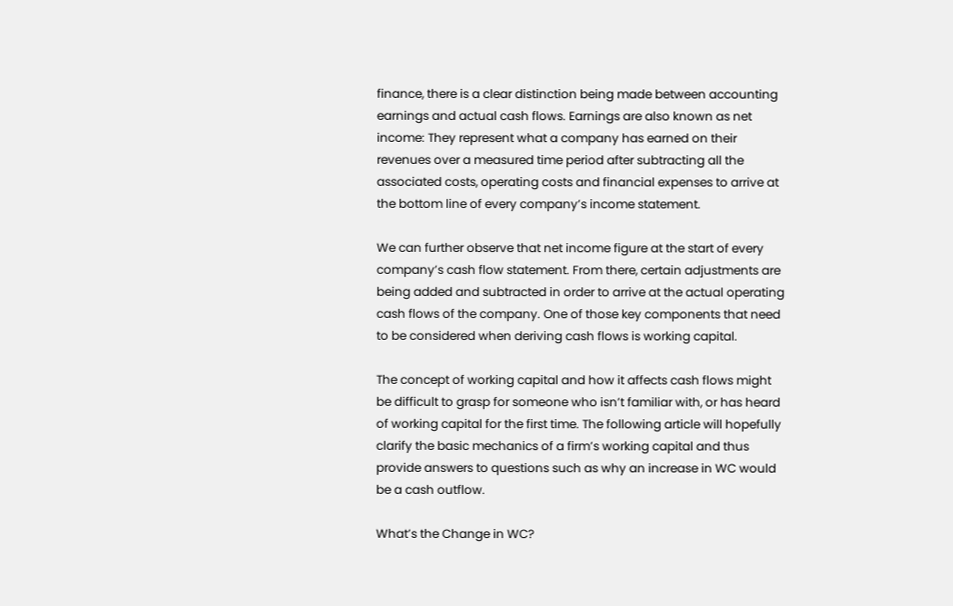finance, there is a clear distinction being made between accounting earnings and actual cash flows. Earnings are also known as net income: They represent what a company has earned on their revenues over a measured time period after subtracting all the associated costs, operating costs and financial expenses to arrive at the bottom line of every company’s income statement.

We can further observe that net income figure at the start of every company’s cash flow statement. From there, certain adjustments are being added and subtracted in order to arrive at the actual operating cash flows of the company. One of those key components that need to be considered when deriving cash flows is working capital.

The concept of working capital and how it affects cash flows might be difficult to grasp for someone who isn’t familiar with, or has heard of working capital for the first time. The following article will hopefully clarify the basic mechanics of a firm’s working capital and thus provide answers to questions such as why an increase in WC would be a cash outflow.

What’s the Change in WC?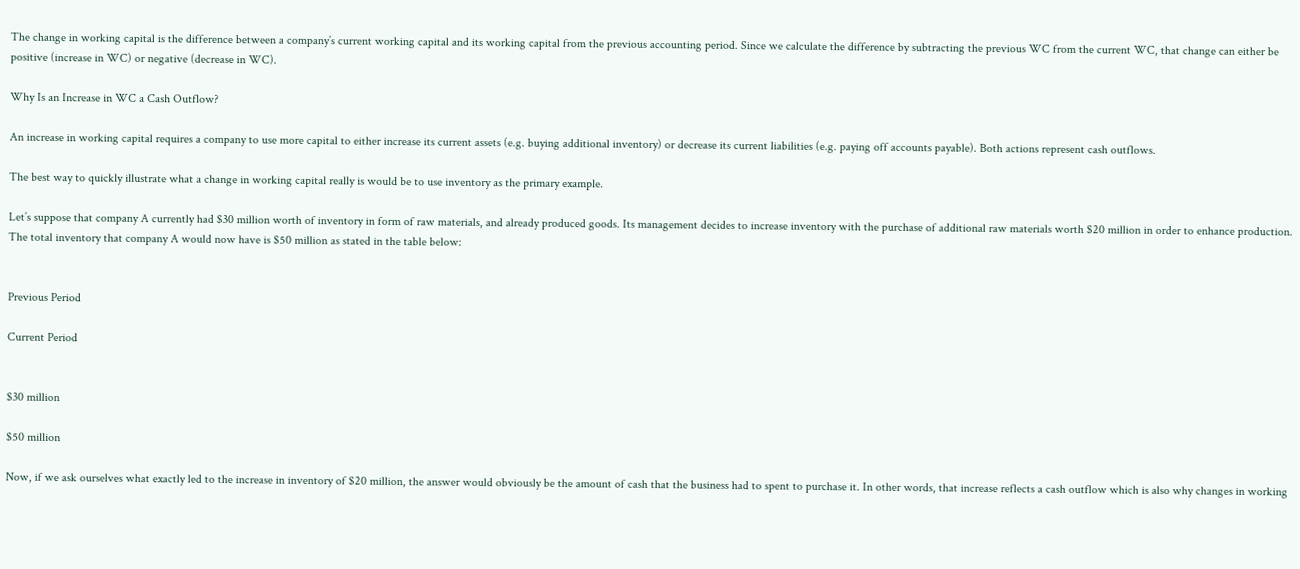The change in working capital is the difference between a company’s current working capital and its working capital from the previous accounting period. Since we calculate the difference by subtracting the previous WC from the current WC, that change can either be positive (increase in WC) or negative (decrease in WC).

Why Is an Increase in WC a Cash Outflow?

An increase in working capital requires a company to use more capital to either increase its current assets (e.g. buying additional inventory) or decrease its current liabilities (e.g. paying off accounts payable). Both actions represent cash outflows.

The best way to quickly illustrate what a change in working capital really is would be to use inventory as the primary example.

Let’s suppose that company A currently had $30 million worth of inventory in form of raw materials, and already produced goods. Its management decides to increase inventory with the purchase of additional raw materials worth $20 million in order to enhance production. The total inventory that company A would now have is $50 million as stated in the table below:


Previous Period

Current Period


$30 million

$50 million

Now, if we ask ourselves what exactly led to the increase in inventory of $20 million, the answer would obviously be the amount of cash that the business had to spent to purchase it. In other words, that increase reflects a cash outflow which is also why changes in working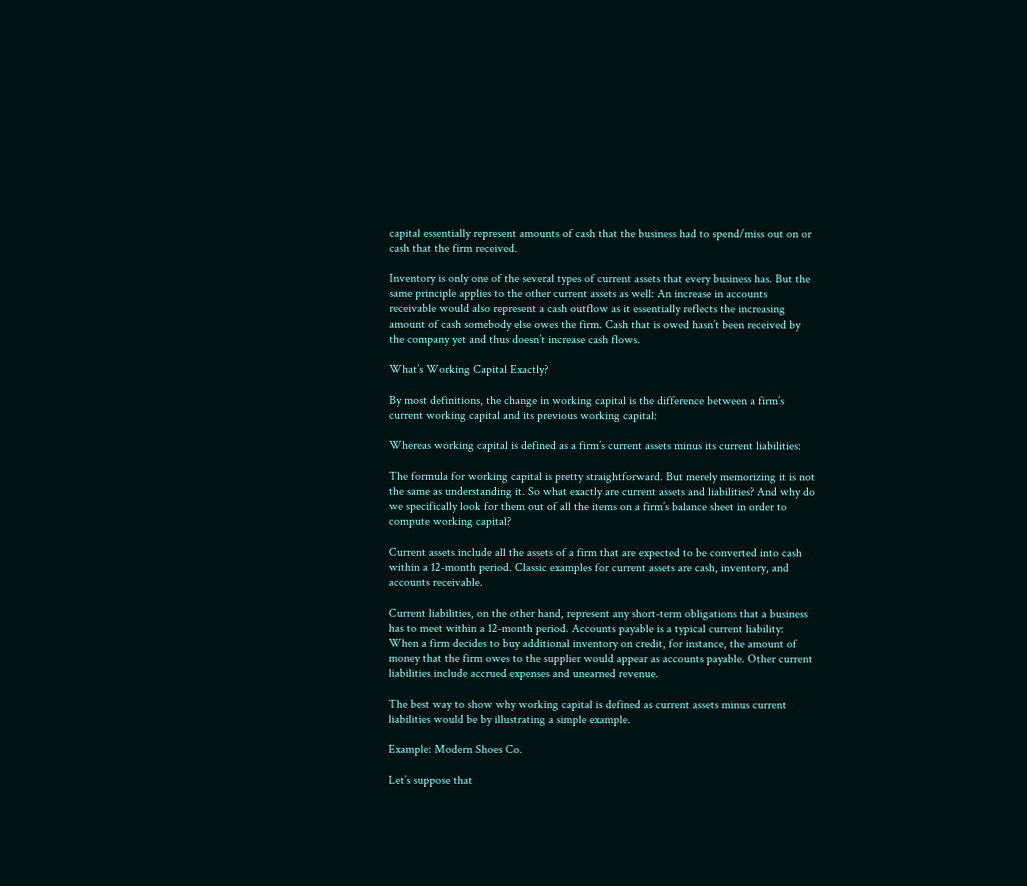capital essentially represent amounts of cash that the business had to spend/miss out on or cash that the firm received.

Inventory is only one of the several types of current assets that every business has. But the same principle applies to the other current assets as well: An increase in accounts receivable would also represent a cash outflow as it essentially reflects the increasing amount of cash somebody else owes the firm. Cash that is owed hasn’t been received by the company yet and thus doesn’t increase cash flows.

What’s Working Capital Exactly?

By most definitions, the change in working capital is the difference between a firm’s current working capital and its previous working capital:

Whereas working capital is defined as a firm’s current assets minus its current liabilities:

The formula for working capital is pretty straightforward. But merely memorizing it is not the same as understanding it. So what exactly are current assets and liabilities? And why do we specifically look for them out of all the items on a firm’s balance sheet in order to compute working capital?

Current assets include all the assets of a firm that are expected to be converted into cash within a 12-month period. Classic examples for current assets are cash, inventory, and accounts receivable.

Current liabilities, on the other hand, represent any short-term obligations that a business has to meet within a 12-month period. Accounts payable is a typical current liability: When a firm decides to buy additional inventory on credit, for instance, the amount of money that the firm owes to the supplier would appear as accounts payable. Other current liabilities include accrued expenses and unearned revenue.

The best way to show why working capital is defined as current assets minus current liabilities would be by illustrating a simple example.

Example: Modern Shoes Co.

Let’s suppose that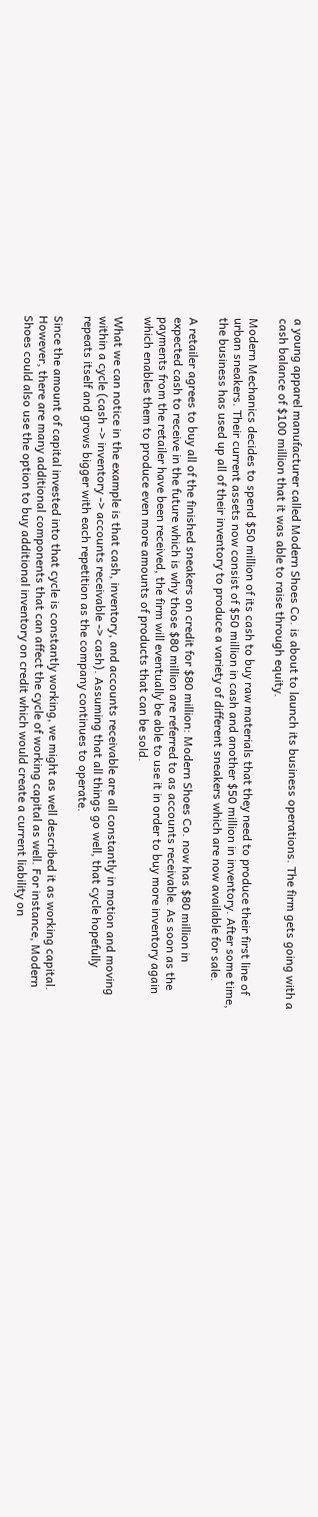a young apparel manufacturer called Modern Shoes Co. is about to launch its business operations. The firm gets going with a cash balance of $100 million that it was able to raise through equity.

Modern Mechanics decides to spend $50 million of its cash to buy raw materials that they need to produce their first line of urban sneakers. Their current assets now consist of $50 million in cash and another $50 million in inventory. After some time, the business has used up all of their inventory to produce a variety of different sneakers which are now available for sale.

A retailer agrees to buy all of the finished sneakers on credit for $80 million: Modern Shoes Co. now has $80 million in expected cash to receive in the future which is why those $80 million are referred to as accounts receivable. As soon as the payments from the retailer have been received, the firm will eventually be able to use it in order to buy more inventory again which enables them to produce even more amounts of products that can be sold.

What we can notice in the example is that cash, inventory, and accounts receivable are all constantly in motion and moving within a cycle (cash -> inventory -> accounts receivable -> cash). Assuming that all things go well, that cycle hopefully repeats itself and grows bigger with each repetition as the company continues to operate.

Since the amount of capital invested into that cycle is constantly working, we might as well described it as working capital. However, there are many additional components that can affect the cycle of working capital as well. For instance, Modern Shoes could also use the option to buy additional inventory on credit which would create a current liability on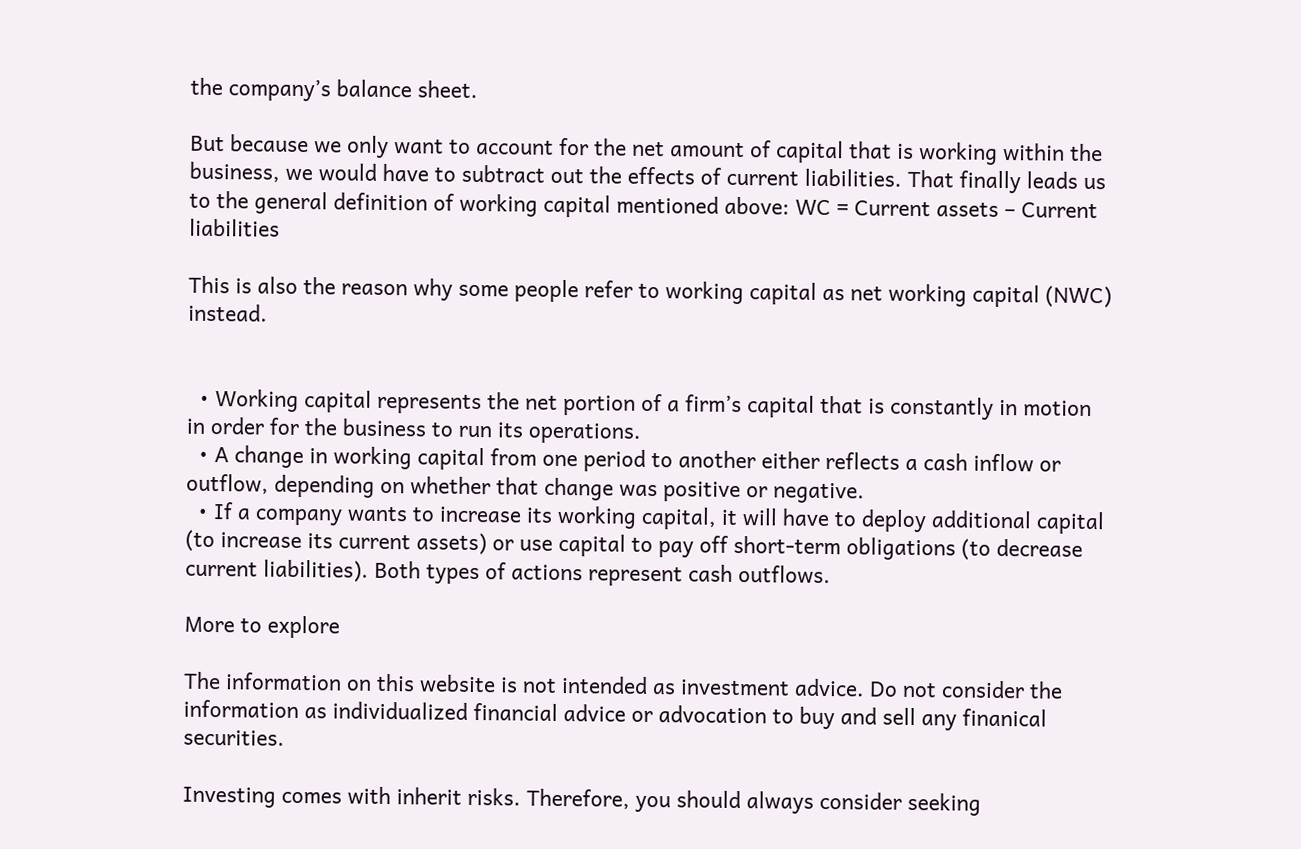the company’s balance sheet.

But because we only want to account for the net amount of capital that is working within the business, we would have to subtract out the effects of current liabilities. That finally leads us to the general definition of working capital mentioned above: WC = Current assets – Current liabilities

This is also the reason why some people refer to working capital as net working capital (NWC) instead.


  • Working capital represents the net portion of a firm’s capital that is constantly in motion in order for the business to run its operations.
  • A change in working capital from one period to another either reflects a cash inflow or outflow, depending on whether that change was positive or negative.
  • If a company wants to increase its working capital, it will have to deploy additional capital (to increase its current assets) or use capital to pay off short-term obligations (to decrease current liabilities). Both types of actions represent cash outflows.

More to explore

The information on this website is not intended as investment advice. Do not consider the information as individualized financial advice or advocation to buy and sell any finanical securities.

Investing comes with inherit risks. Therefore, you should always consider seeking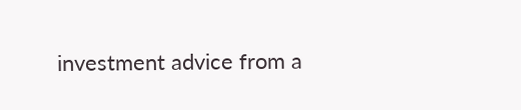investment advice from a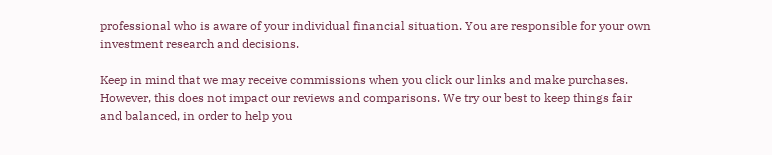professional who is aware of your individual financial situation. You are responsible for your own investment research and decisions.

Keep in mind that we may receive commissions when you click our links and make purchases. However, this does not impact our reviews and comparisons. We try our best to keep things fair and balanced, in order to help you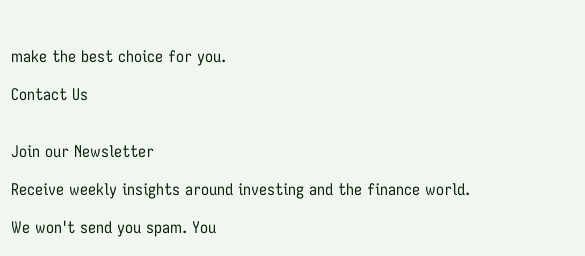make the best choice for you.

Contact Us


Join our Newsletter

Receive weekly insights around investing and the finance world.

We won't send you spam. You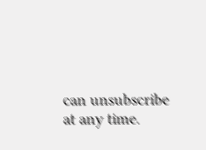can unsubscribe at any time.